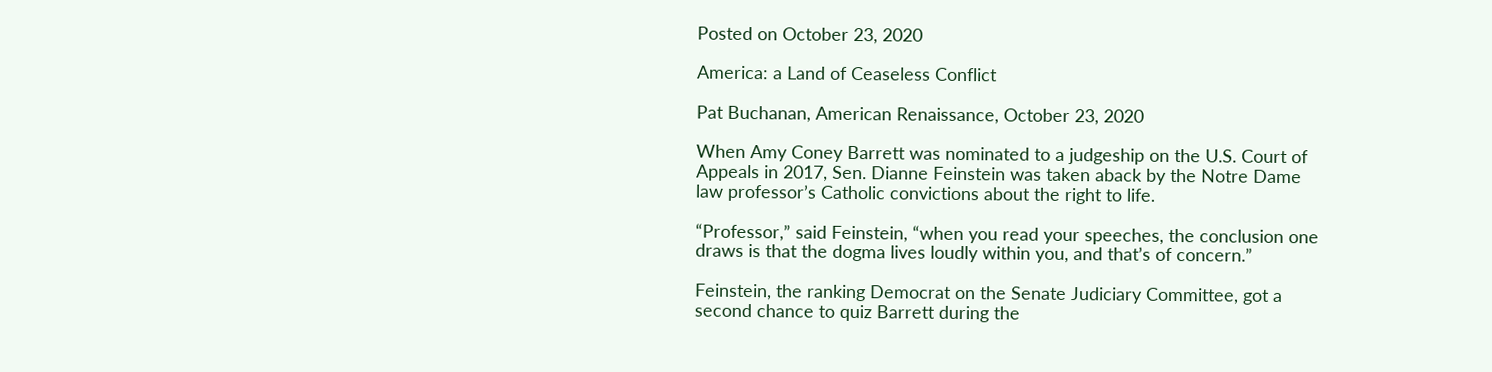Posted on October 23, 2020

America: a Land of Ceaseless Conflict

Pat Buchanan, American Renaissance, October 23, 2020

When Amy Coney Barrett was nominated to a judgeship on the U.S. Court of Appeals in 2017, Sen. Dianne Feinstein was taken aback by the Notre Dame law professor’s Catholic convictions about the right to life.

“Professor,” said Feinstein, “when you read your speeches, the conclusion one draws is that the dogma lives loudly within you, and that’s of concern.”

Feinstein, the ranking Democrat on the Senate Judiciary Committee, got a second chance to quiz Barrett during the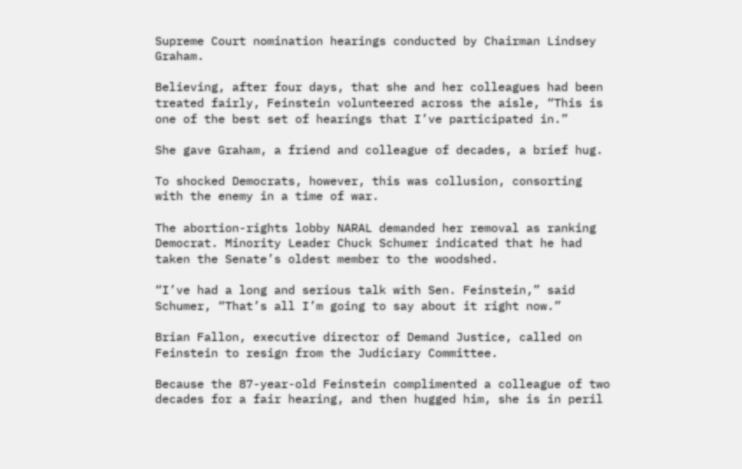Supreme Court nomination hearings conducted by Chairman Lindsey Graham.

Believing, after four days, that she and her colleagues had been treated fairly, Feinstein volunteered across the aisle, “This is one of the best set of hearings that I’ve participated in.”

She gave Graham, a friend and colleague of decades, a brief hug.

To shocked Democrats, however, this was collusion, consorting with the enemy in a time of war.

The abortion-rights lobby NARAL demanded her removal as ranking Democrat. Minority Leader Chuck Schumer indicated that he had taken the Senate’s oldest member to the woodshed.

“I’ve had a long and serious talk with Sen. Feinstein,” said Schumer, “That’s all I’m going to say about it right now.”

Brian Fallon, executive director of Demand Justice, called on Feinstein to resign from the Judiciary Committee.

Because the 87-year-old Feinstein complimented a colleague of two decades for a fair hearing, and then hugged him, she is in peril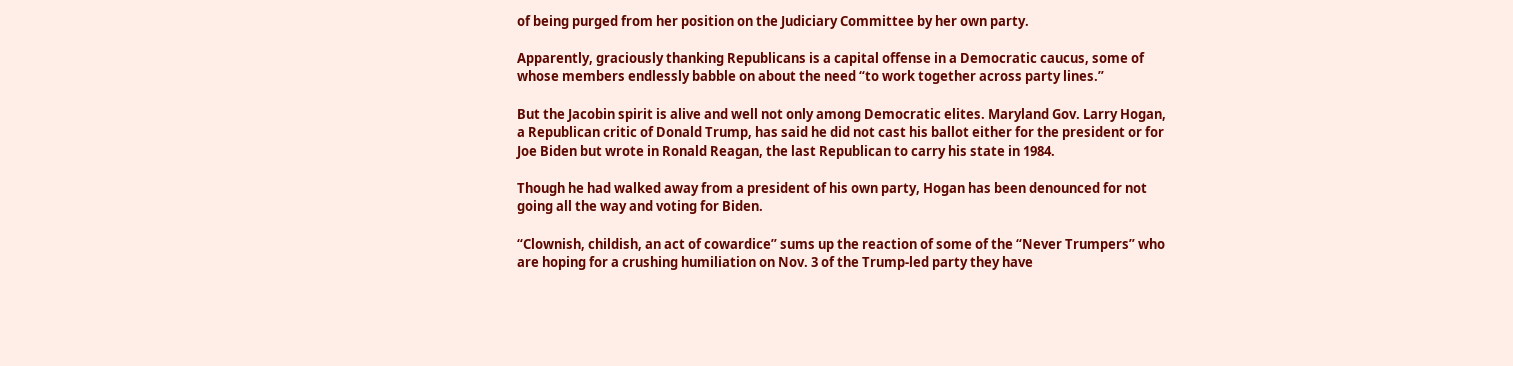of being purged from her position on the Judiciary Committee by her own party.

Apparently, graciously thanking Republicans is a capital offense in a Democratic caucus, some of whose members endlessly babble on about the need “to work together across party lines.”

But the Jacobin spirit is alive and well not only among Democratic elites. Maryland Gov. Larry Hogan, a Republican critic of Donald Trump, has said he did not cast his ballot either for the president or for Joe Biden but wrote in Ronald Reagan, the last Republican to carry his state in 1984.

Though he had walked away from a president of his own party, Hogan has been denounced for not going all the way and voting for Biden.

“Clownish, childish, an act of cowardice” sums up the reaction of some of the “Never Trumpers” who are hoping for a crushing humiliation on Nov. 3 of the Trump-led party they have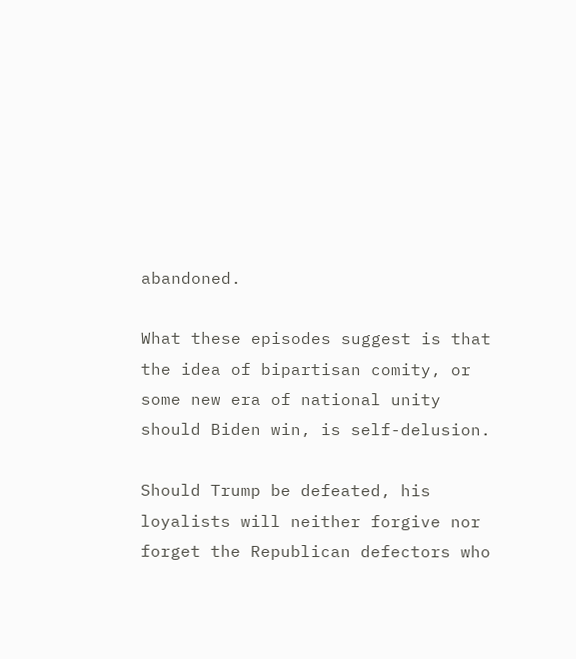abandoned.

What these episodes suggest is that the idea of bipartisan comity, or some new era of national unity should Biden win, is self-delusion.

Should Trump be defeated, his loyalists will neither forgive nor forget the Republican defectors who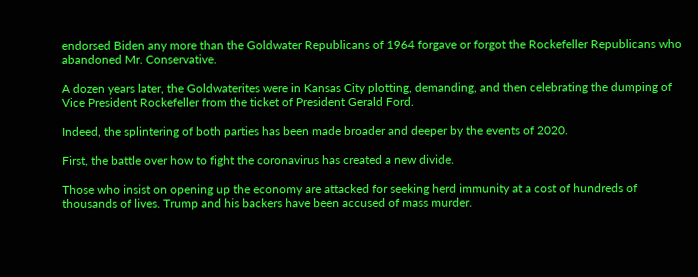endorsed Biden any more than the Goldwater Republicans of 1964 forgave or forgot the Rockefeller Republicans who abandoned Mr. Conservative.

A dozen years later, the Goldwaterites were in Kansas City plotting, demanding, and then celebrating the dumping of Vice President Rockefeller from the ticket of President Gerald Ford.

Indeed, the splintering of both parties has been made broader and deeper by the events of 2020.

First, the battle over how to fight the coronavirus has created a new divide.

Those who insist on opening up the economy are attacked for seeking herd immunity at a cost of hundreds of thousands of lives. Trump and his backers have been accused of mass murder.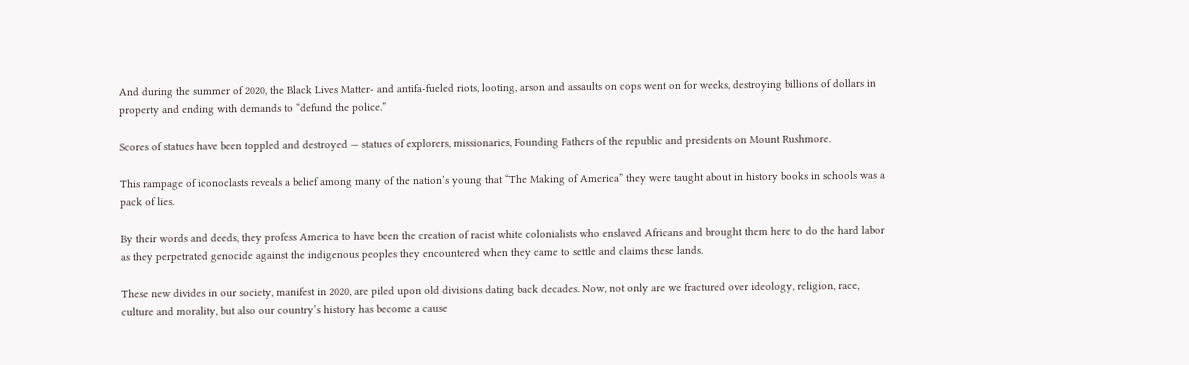And during the summer of 2020, the Black Lives Matter- and antifa-fueled riots, looting, arson and assaults on cops went on for weeks, destroying billions of dollars in property and ending with demands to “defund the police.”

Scores of statues have been toppled and destroyed — statues of explorers, missionaries, Founding Fathers of the republic and presidents on Mount Rushmore.

This rampage of iconoclasts reveals a belief among many of the nation’s young that “The Making of America” they were taught about in history books in schools was a pack of lies.

By their words and deeds, they profess America to have been the creation of racist white colonialists who enslaved Africans and brought them here to do the hard labor as they perpetrated genocide against the indigenous peoples they encountered when they came to settle and claims these lands.

These new divides in our society, manifest in 2020, are piled upon old divisions dating back decades. Now, not only are we fractured over ideology, religion, race, culture and morality, but also our country’s history has become a cause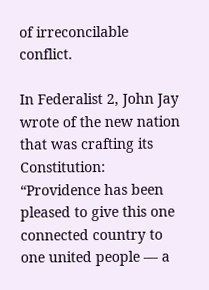of irreconcilable conflict.

In Federalist 2, John Jay wrote of the new nation that was crafting its Constitution: “Providence has been pleased to give this one connected country to one united people — a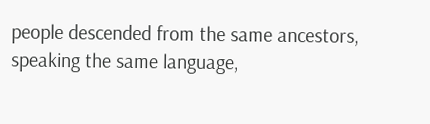people descended from the same ancestors, speaking the same language,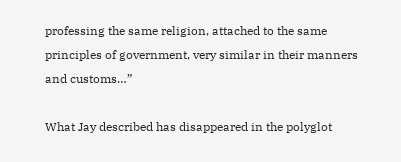professing the same religion, attached to the same principles of government, very similar in their manners and customs…”

What Jay described has disappeared in the polyglot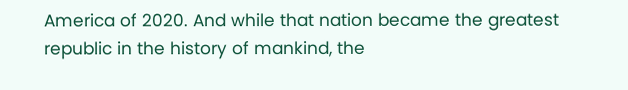America of 2020. And while that nation became the greatest republic in the history of mankind, the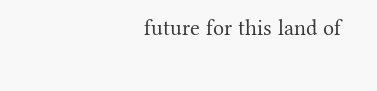future for this land of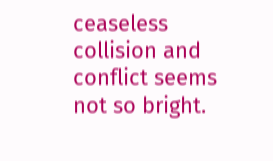ceaseless collision and conflict seems not so bright.